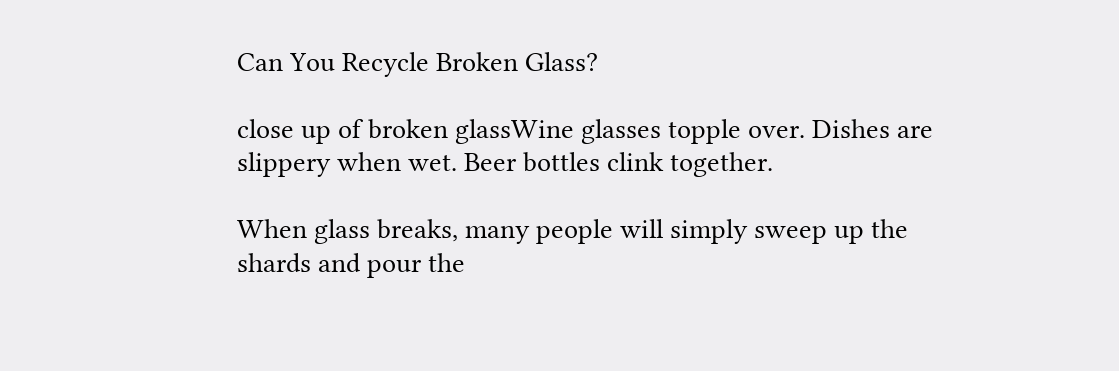Can You Recycle Broken Glass?

close up of broken glassWine glasses topple over. Dishes are slippery when wet. Beer bottles clink together.

When glass breaks, many people will simply sweep up the shards and pour the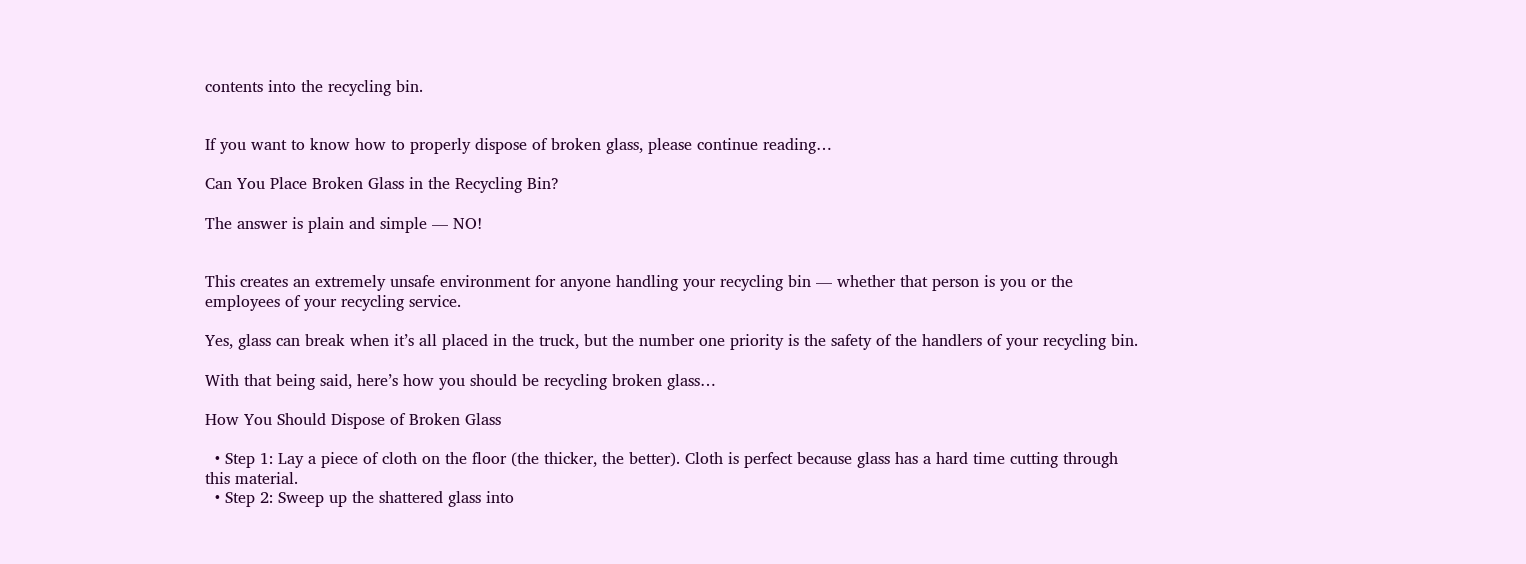contents into the recycling bin.


If you want to know how to properly dispose of broken glass, please continue reading…

Can You Place Broken Glass in the Recycling Bin?

The answer is plain and simple — NO!


This creates an extremely unsafe environment for anyone handling your recycling bin — whether that person is you or the employees of your recycling service.

Yes, glass can break when it’s all placed in the truck, but the number one priority is the safety of the handlers of your recycling bin.

With that being said, here’s how you should be recycling broken glass…

How You Should Dispose of Broken Glass

  • Step 1: Lay a piece of cloth on the floor (the thicker, the better). Cloth is perfect because glass has a hard time cutting through this material.
  • Step 2: Sweep up the shattered glass into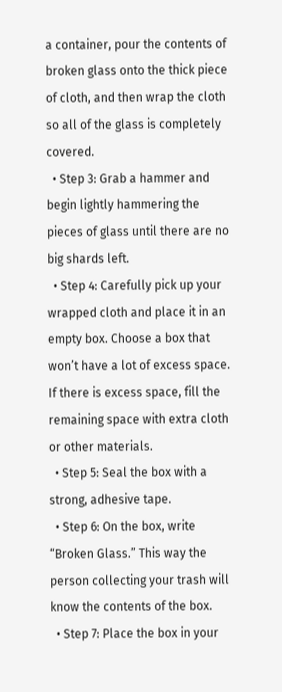a container, pour the contents of broken glass onto the thick piece of cloth, and then wrap the cloth so all of the glass is completely covered.
  • Step 3: Grab a hammer and begin lightly hammering the pieces of glass until there are no big shards left.
  • Step 4: Carefully pick up your wrapped cloth and place it in an empty box. Choose a box that won’t have a lot of excess space. If there is excess space, fill the remaining space with extra cloth or other materials.
  • Step 5: Seal the box with a strong, adhesive tape.
  • Step 6: On the box, write “Broken Glass.” This way the person collecting your trash will know the contents of the box.
  • Step 7: Place the box in your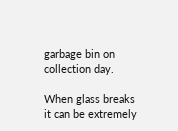garbage bin on collection day.

When glass breaks it can be extremely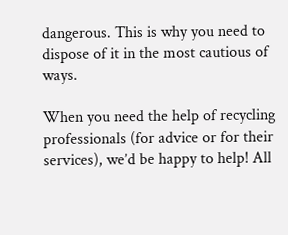dangerous. This is why you need to dispose of it in the most cautious of ways.

When you need the help of recycling professionals (for advice or for their services), we’d be happy to help! All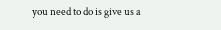you need to do is give us a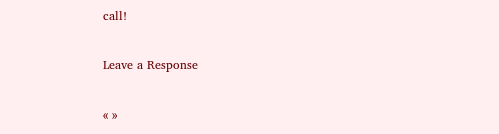call!

Leave a Response

« »